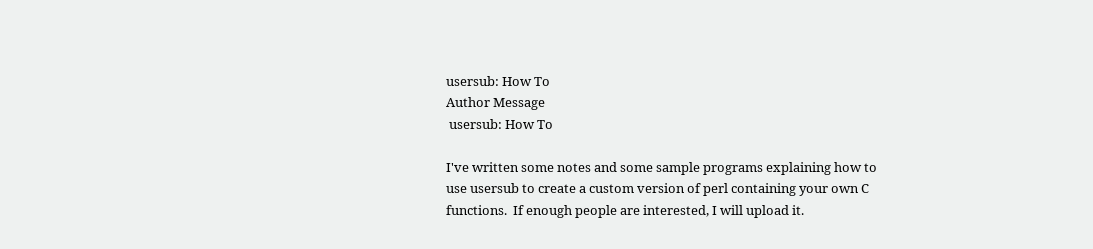usersub: How To
Author Message
 usersub: How To

I've written some notes and some sample programs explaining how to
use usersub to create a custom version of perl containing your own C
functions.  If enough people are interested, I will upload it.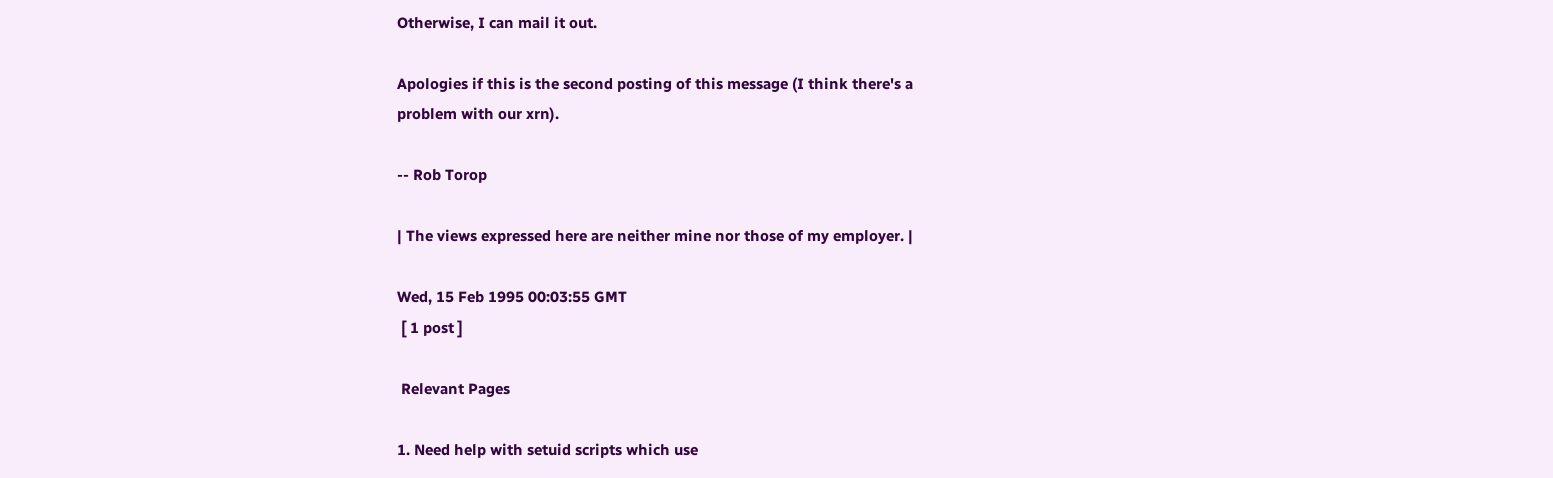Otherwise, I can mail it out.

Apologies if this is the second posting of this message (I think there's a
problem with our xrn).

-- Rob Torop

| The views expressed here are neither mine nor those of my employer. |

Wed, 15 Feb 1995 00:03:55 GMT
 [ 1 post ]

 Relevant Pages

1. Need help with setuid scripts which use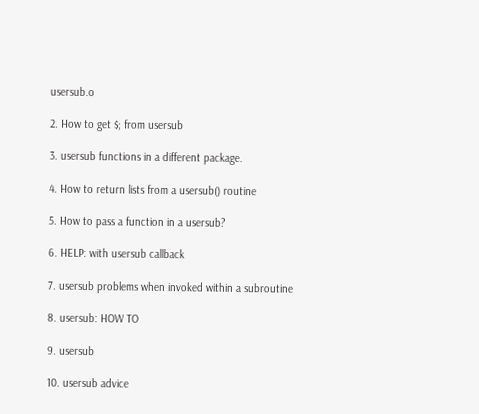usersub.o

2. How to get $; from usersub

3. usersub functions in a different package.

4. How to return lists from a usersub() routine

5. How to pass a function in a usersub?

6. HELP: with usersub callback

7. usersub problems when invoked within a subroutine

8. usersub: HOW TO

9. usersub

10. usersub advice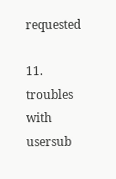requested

11. troubles with usersub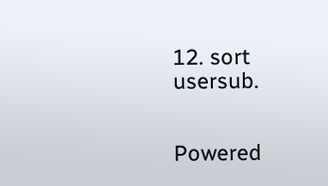12. sort usersub.


Powered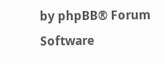by phpBB® Forum Software